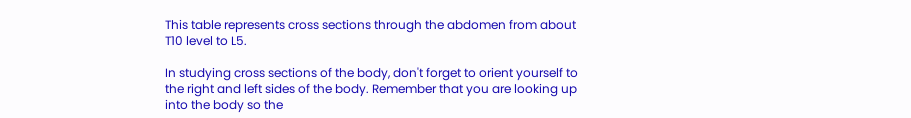This table represents cross sections through the abdomen from about T10 level to L5.

In studying cross sections of the body, don't forget to orient yourself to the right and left sides of the body. Remember that you are looking up into the body so the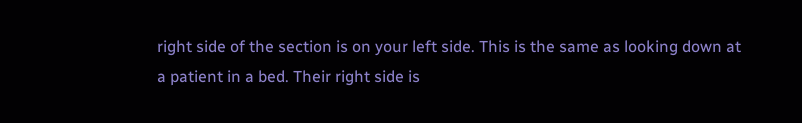right side of the section is on your left side. This is the same as looking down at a patient in a bed. Their right side is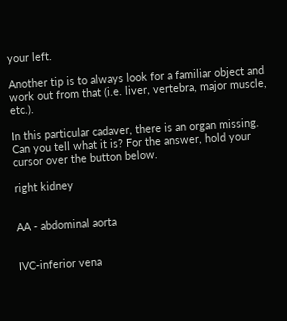your left.

Another tip is to always look for a familiar object and work out from that (i.e. liver, vertebra, major muscle, etc.).

In this particular cadaver, there is an organ missing. Can you tell what it is? For the answer, hold your cursor over the button below.

right kidney


AA - abdominal aorta


IVC-inferior vena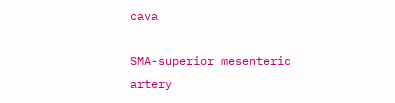cava

SMA-superior mesenteric artery